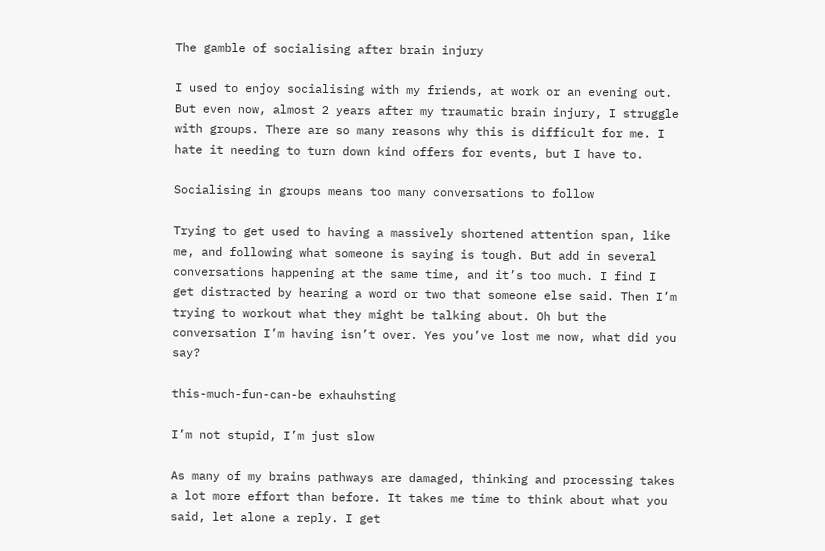The gamble of socialising after brain injury

I used to enjoy socialising with my friends, at work or an evening out. But even now, almost 2 years after my traumatic brain injury, I struggle with groups. There are so many reasons why this is difficult for me. I hate it needing to turn down kind offers for events, but I have to.

Socialising in groups means too many conversations to follow

Trying to get used to having a massively shortened attention span, like me, and following what someone is saying is tough. But add in several conversations happening at the same time, and it’s too much. I find I get distracted by hearing a word or two that someone else said. Then I’m trying to workout what they might be talking about. Oh but the conversation I’m having isn’t over. Yes you’ve lost me now, what did you say?

this-much-fun-can-be exhauhsting

I’m not stupid, I’m just slow

As many of my brains pathways are damaged, thinking and processing takes a lot more effort than before. It takes me time to think about what you said, let alone a reply. I get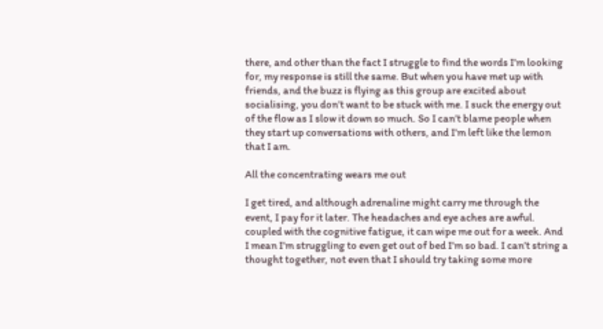there, and other than the fact I struggle to find the words I’m looking for, my response is still the same. But when you have met up with friends, and the buzz is flying as this group are excited about socialising, you don’t want to be stuck with me. I suck the energy out of the flow as I slow it down so much. So I can’t blame people when they start up conversations with others, and I’m left like the lemon that I am.

All the concentrating wears me out

I get tired, and although adrenaline might carry me through the event, I pay for it later. The headaches and eye aches are awful. coupled with the cognitive fatigue, it can wipe me out for a week. And I mean I’m struggling to even get out of bed I’m so bad. I can’t string a thought together, not even that I should try taking some more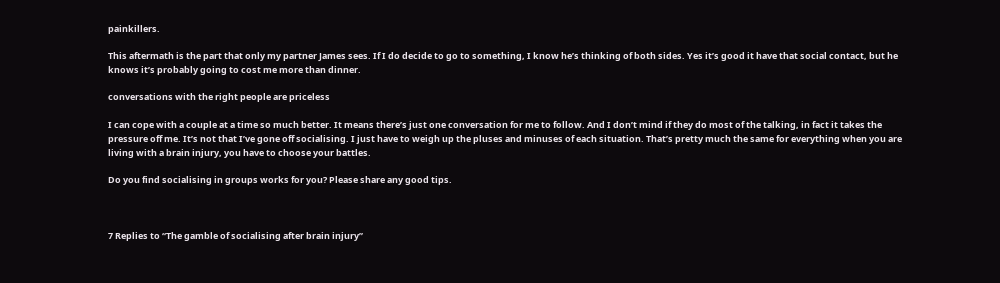painkillers.

This aftermath is the part that only my partner James sees. If I do decide to go to something, I know he’s thinking of both sides. Yes it’s good it have that social contact, but he knows it’s probably going to cost me more than dinner.

conversations with the right people are priceless

I can cope with a couple at a time so much better. It means there’s just one conversation for me to follow. And I don’t mind if they do most of the talking, in fact it takes the pressure off me. It’s not that I’ve gone off socialising. I just have to weigh up the pluses and minuses of each situation. That’s pretty much the same for everything when you are living with a brain injury, you have to choose your battles.

Do you find socialising in groups works for you? Please share any good tips.



7 Replies to “The gamble of socialising after brain injury”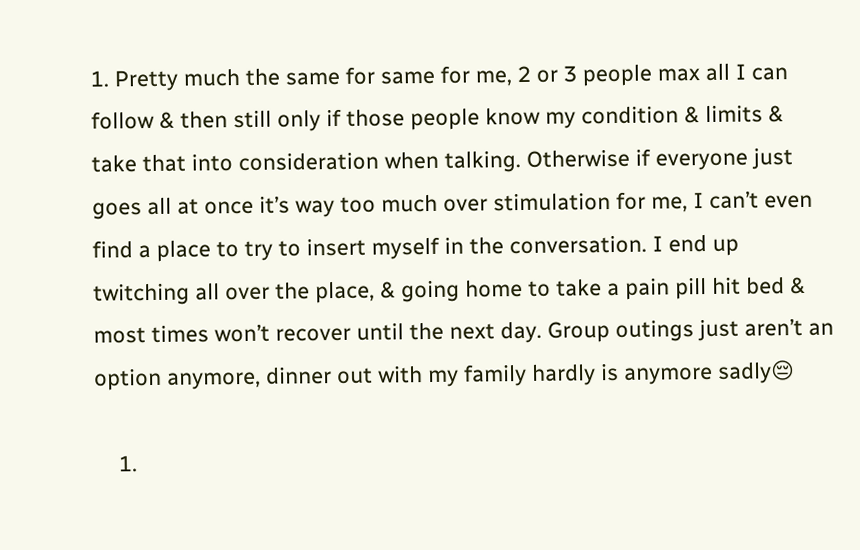1. Pretty much the same for same for me, 2 or 3 people max all I can follow & then still only if those people know my condition & limits & take that into consideration when talking. Otherwise if everyone just goes all at once it’s way too much over stimulation for me, I can’t even find a place to try to insert myself in the conversation. I end up twitching all over the place, & going home to take a pain pill hit bed & most times won’t recover until the next day. Group outings just aren’t an option anymore, dinner out with my family hardly is anymore sadly😔

    1.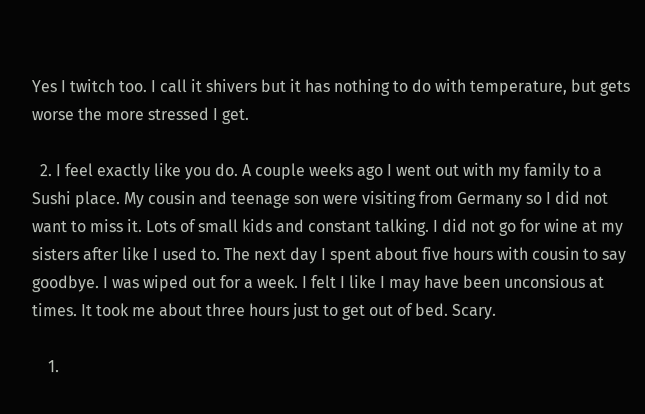Yes I twitch too. I call it shivers but it has nothing to do with temperature, but gets worse the more stressed I get.

  2. I feel exactly like you do. A couple weeks ago I went out with my family to a Sushi place. My cousin and teenage son were visiting from Germany so I did not want to miss it. Lots of small kids and constant talking. I did not go for wine at my sisters after like I used to. The next day I spent about five hours with cousin to say goodbye. I was wiped out for a week. I felt I like I may have been unconsious at times. It took me about three hours just to get out of bed. Scary.

    1.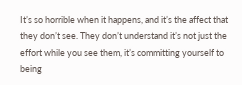It’s so horrible when it happens, and it’s the affect that they don’t see. They don’t understand it’s not just the effort while you see them, it’s committing yourself to being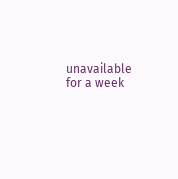unavailable for a week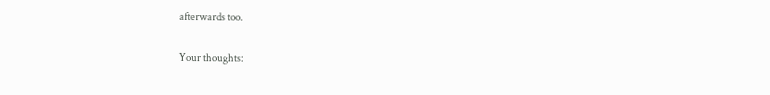afterwards too.

Your thoughts: